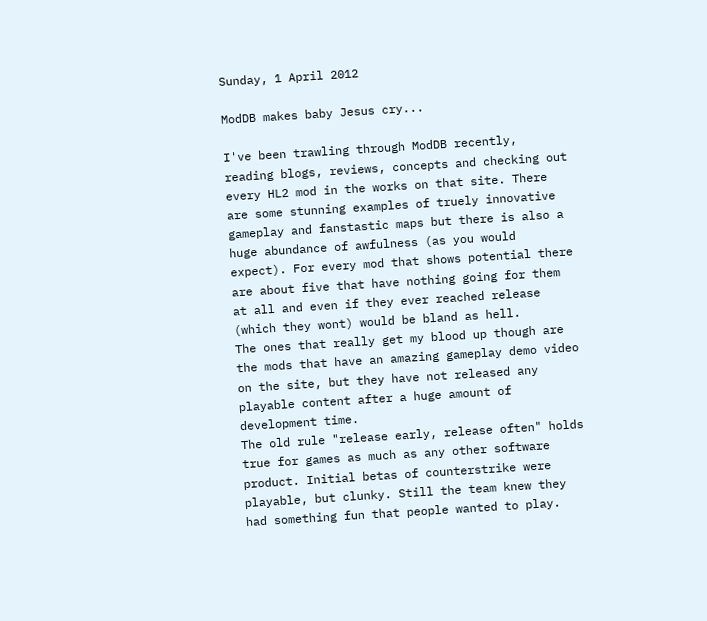Sunday, 1 April 2012

ModDB makes baby Jesus cry...

I've been trawling through ModDB recently, reading blogs, reviews, concepts and checking out every HL2 mod in the works on that site. There are some stunning examples of truely innovative gameplay and fanstastic maps but there is also a huge abundance of awfulness (as you would expect). For every mod that shows potential there are about five that have nothing going for them at all and even if they ever reached release (which they wont) would be bland as hell.
The ones that really get my blood up though are the mods that have an amazing gameplay demo video on the site, but they have not released any playable content after a huge amount of development time.
The old rule "release early, release often" holds true for games as much as any other software product. Initial betas of counterstrike were playable, but clunky. Still the team knew they had something fun that people wanted to play.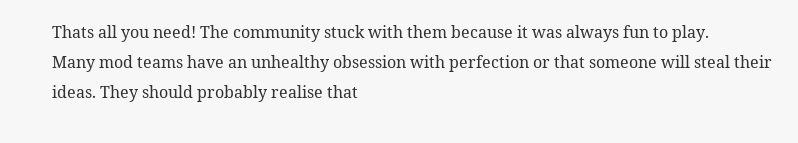Thats all you need! The community stuck with them because it was always fun to play.
Many mod teams have an unhealthy obsession with perfection or that someone will steal their ideas. They should probably realise that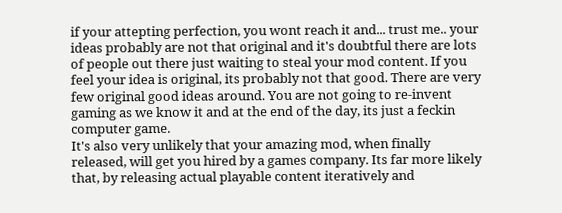if your attepting perfection, you wont reach it and... trust me.. your ideas probably are not that original and it's doubtful there are lots of people out there just waiting to steal your mod content. If you feel your idea is original, its probably not that good. There are very few original good ideas around. You are not going to re-invent gaming as we know it and at the end of the day, its just a feckin computer game.
It's also very unlikely that your amazing mod, when finally released, will get you hired by a games company. Its far more likely that, by releasing actual playable content iteratively and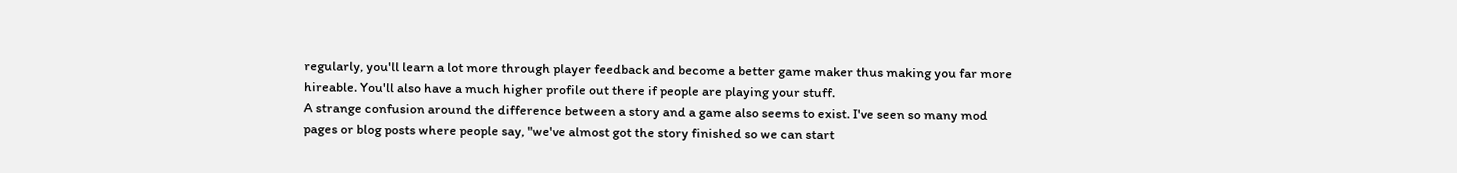regularly, you'll learn a lot more through player feedback and become a better game maker thus making you far more hireable. You'll also have a much higher profile out there if people are playing your stuff.
A strange confusion around the difference between a story and a game also seems to exist. I've seen so many mod pages or blog posts where people say, "we've almost got the story finished so we can start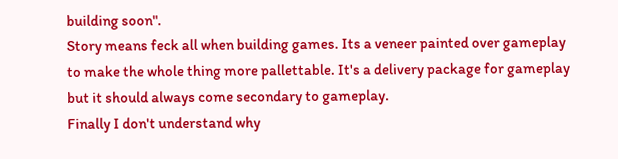building soon".
Story means feck all when building games. Its a veneer painted over gameplay to make the whole thing more pallettable. It's a delivery package for gameplay but it should always come secondary to gameplay.
Finally I don't understand why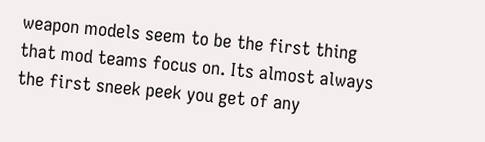weapon models seem to be the first thing that mod teams focus on. Its almost always the first sneek peek you get of any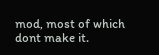mod, most of which dont make it.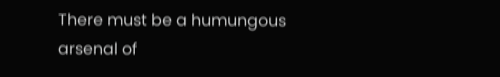There must be a humungous arsenal of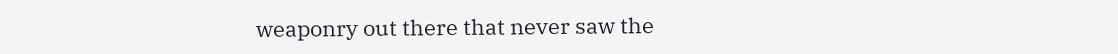weaponry out there that never saw the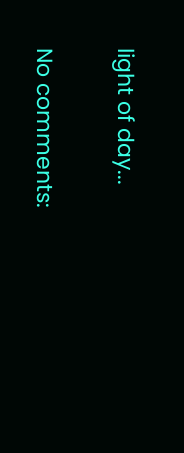light of day...

No comments: